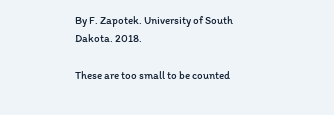By F. Zapotek. University of South Dakota. 2018.

These are too small to be counted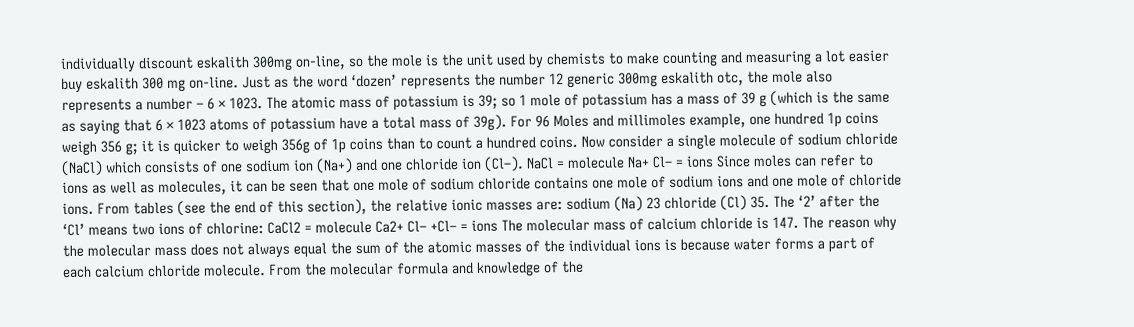individually discount eskalith 300mg on-line, so the mole is the unit used by chemists to make counting and measuring a lot easier buy eskalith 300 mg on-line. Just as the word ‘dozen’ represents the number 12 generic 300mg eskalith otc, the mole also represents a number – 6 × 1023. The atomic mass of potassium is 39; so 1 mole of potassium has a mass of 39 g (which is the same as saying that 6 × 1023 atoms of potassium have a total mass of 39g). For 96 Moles and millimoles example, one hundred 1p coins weigh 356 g; it is quicker to weigh 356g of 1p coins than to count a hundred coins. Now consider a single molecule of sodium chloride (NaCl) which consists of one sodium ion (Na+) and one chloride ion (Cl–). NaCl = molecule Na+ Cl– = ions Since moles can refer to ions as well as molecules, it can be seen that one mole of sodium chloride contains one mole of sodium ions and one mole of chloride ions. From tables (see the end of this section), the relative ionic masses are: sodium (Na) 23 chloride (Cl) 35. The ‘2’ after the ‘Cl’ means two ions of chlorine: CaCl2 = molecule Ca2+ Cl– +Cl– = ions The molecular mass of calcium chloride is 147. The reason why the molecular mass does not always equal the sum of the atomic masses of the individual ions is because water forms a part of each calcium chloride molecule. From the molecular formula and knowledge of the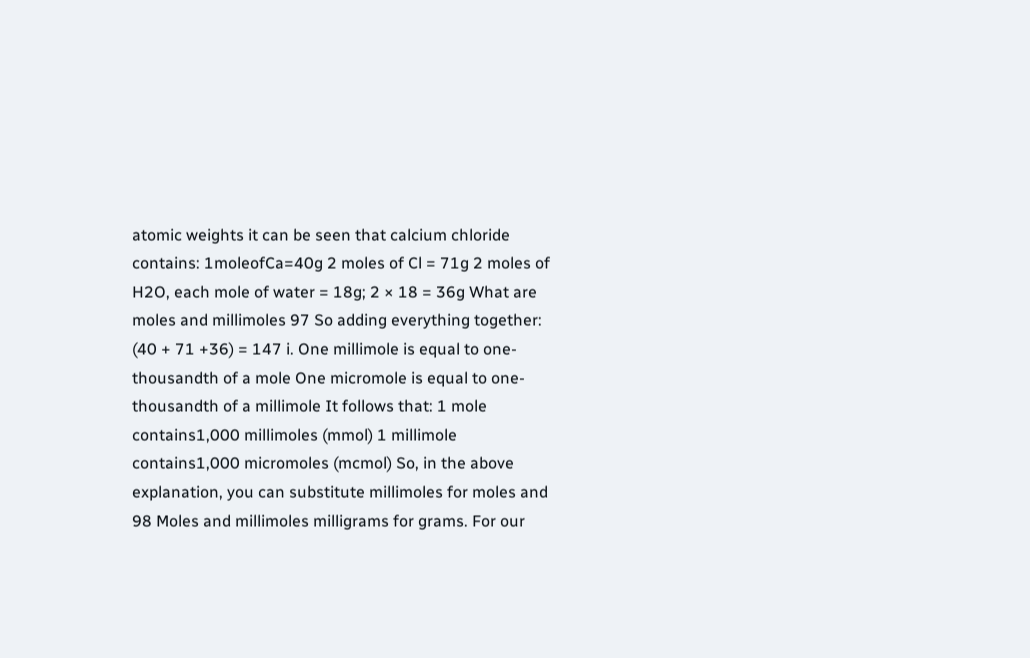atomic weights it can be seen that calcium chloride contains: 1moleofCa=40g 2 moles of Cl = 71g 2 moles of H2O, each mole of water = 18g; 2 × 18 = 36g What are moles and millimoles 97 So adding everything together: (40 + 71 +36) = 147 i. One millimole is equal to one- thousandth of a mole One micromole is equal to one- thousandth of a millimole It follows that: 1 mole contains1,000 millimoles (mmol) 1 millimole contains1,000 micromoles (mcmol) So, in the above explanation, you can substitute millimoles for moles and 98 Moles and millimoles milligrams for grams. For our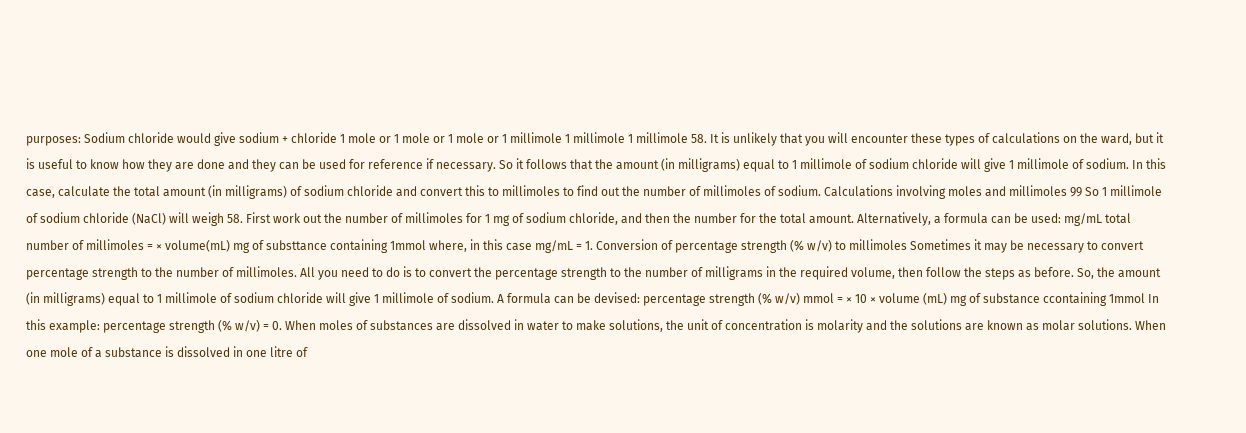purposes: Sodium chloride would give sodium + chloride 1 mole or 1 mole or 1 mole or 1 millimole 1 millimole 1 millimole 58. It is unlikely that you will encounter these types of calculations on the ward, but it is useful to know how they are done and they can be used for reference if necessary. So it follows that the amount (in milligrams) equal to 1 millimole of sodium chloride will give 1 millimole of sodium. In this case, calculate the total amount (in milligrams) of sodium chloride and convert this to millimoles to find out the number of millimoles of sodium. Calculations involving moles and millimoles 99 So 1 millimole of sodium chloride (NaCl) will weigh 58. First work out the number of millimoles for 1 mg of sodium chloride, and then the number for the total amount. Alternatively, a formula can be used: mg/mL total number of millimoles = × volume(mL) mg of substtance containing 1mmol where, in this case mg/mL = 1. Conversion of percentage strength (% w/v) to millimoles Sometimes it may be necessary to convert percentage strength to the number of millimoles. All you need to do is to convert the percentage strength to the number of milligrams in the required volume, then follow the steps as before. So, the amount (in milligrams) equal to 1 millimole of sodium chloride will give 1 millimole of sodium. A formula can be devised: percentage strength (% w/v) mmol = × 10 × volume (mL) mg of substance ccontaining 1mmol In this example: percentage strength (% w/v) = 0. When moles of substances are dissolved in water to make solutions, the unit of concentration is molarity and the solutions are known as molar solutions. When one mole of a substance is dissolved in one litre of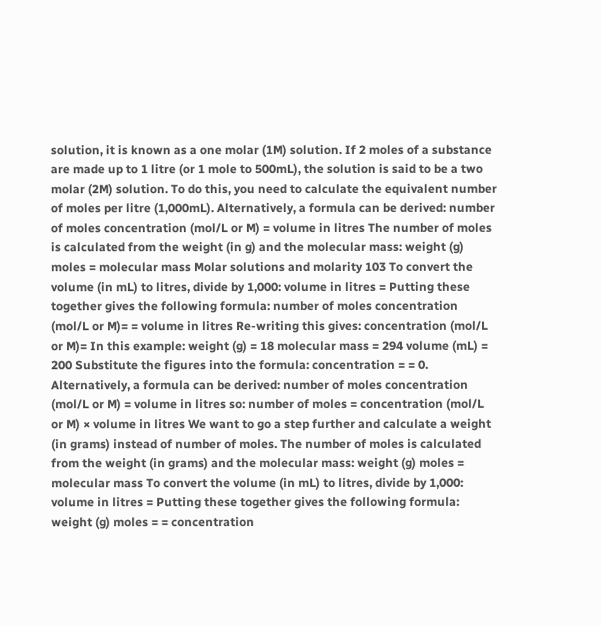solution, it is known as a one molar (1M) solution. If 2 moles of a substance are made up to 1 litre (or 1 mole to 500mL), the solution is said to be a two molar (2M) solution. To do this, you need to calculate the equivalent number of moles per litre (1,000mL). Alternatively, a formula can be derived: number of moles concentration (mol/L or M) = volume in litres The number of moles is calculated from the weight (in g) and the molecular mass: weight (g) moles = molecular mass Molar solutions and molarity 103 To convert the volume (in mL) to litres, divide by 1,000: volume in litres = Putting these together gives the following formula: number of moles concentration (mol/L or M)= = volume in litres Re-writing this gives: concentration (mol/L or M)= In this example: weight (g) = 18 molecular mass = 294 volume (mL) = 200 Substitute the figures into the formula: concentration = = 0. Alternatively, a formula can be derived: number of moles concentration (mol/L or M) = volume in litres so: number of moles = concentration (mol/L or M) × volume in litres We want to go a step further and calculate a weight (in grams) instead of number of moles. The number of moles is calculated from the weight (in grams) and the molecular mass: weight (g) moles = molecular mass To convert the volume (in mL) to litres, divide by 1,000: volume in litres = Putting these together gives the following formula: weight (g) moles = = concentration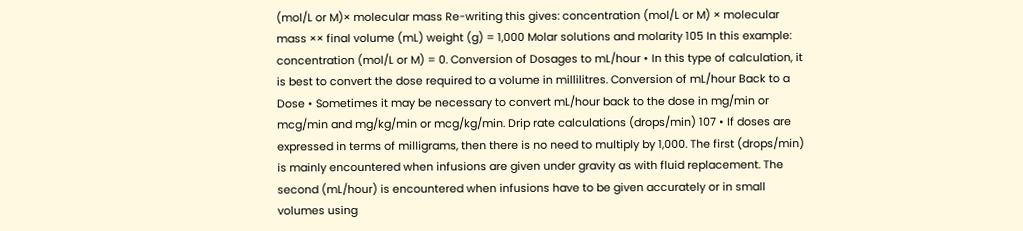(mol/L or M)× molecular mass Re-writing this gives: concentration (mol/L or M) × molecular mass ×× final volume (mL) weight (g) = 1,000 Molar solutions and molarity 105 In this example: concentration (mol/L or M) = 0. Conversion of Dosages to mL/hour • In this type of calculation, it is best to convert the dose required to a volume in millilitres. Conversion of mL/hour Back to a Dose • Sometimes it may be necessary to convert mL/hour back to the dose in mg/min or mcg/min and mg/kg/min or mcg/kg/min. Drip rate calculations (drops/min) 107 • If doses are expressed in terms of milligrams, then there is no need to multiply by 1,000. The first (drops/min) is mainly encountered when infusions are given under gravity as with fluid replacement. The second (mL/hour) is encountered when infusions have to be given accurately or in small volumes using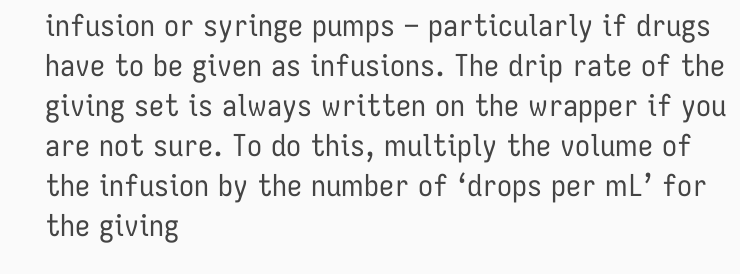infusion or syringe pumps – particularly if drugs have to be given as infusions. The drip rate of the giving set is always written on the wrapper if you are not sure. To do this, multiply the volume of the infusion by the number of ‘drops per mL’ for the giving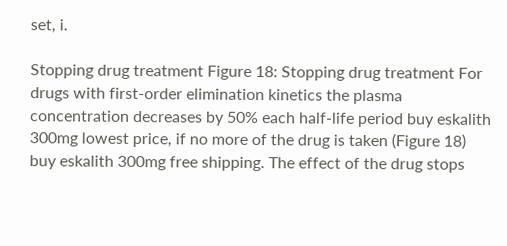set, i.

Stopping drug treatment Figure 18: Stopping drug treatment For drugs with first-order elimination kinetics the plasma concentration decreases by 50% each half-life period buy eskalith 300mg lowest price, if no more of the drug is taken (Figure 18) buy eskalith 300mg free shipping. The effect of the drug stops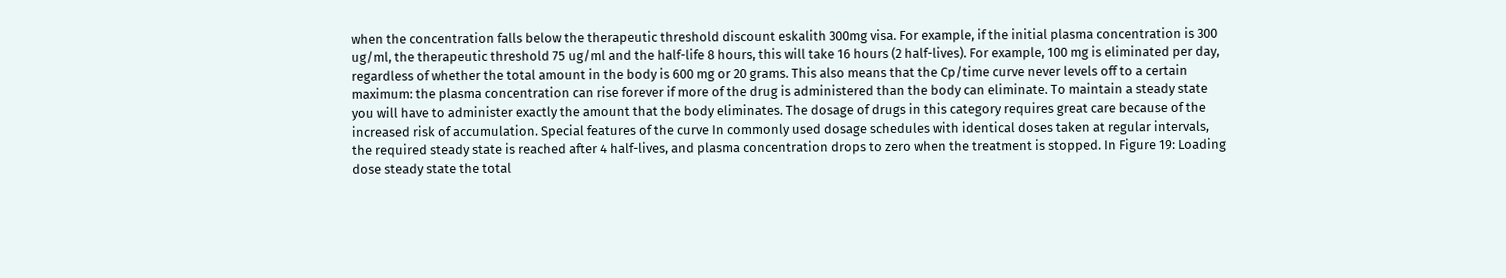when the concentration falls below the therapeutic threshold discount eskalith 300mg visa. For example, if the initial plasma concentration is 300 ug/ml, the therapeutic threshold 75 ug/ml and the half-life 8 hours, this will take 16 hours (2 half-lives). For example, 100 mg is eliminated per day, regardless of whether the total amount in the body is 600 mg or 20 grams. This also means that the Cp/time curve never levels off to a certain maximum: the plasma concentration can rise forever if more of the drug is administered than the body can eliminate. To maintain a steady state you will have to administer exactly the amount that the body eliminates. The dosage of drugs in this category requires great care because of the increased risk of accumulation. Special features of the curve In commonly used dosage schedules with identical doses taken at regular intervals, the required steady state is reached after 4 half-lives, and plasma concentration drops to zero when the treatment is stopped. In Figure 19: Loading dose steady state the total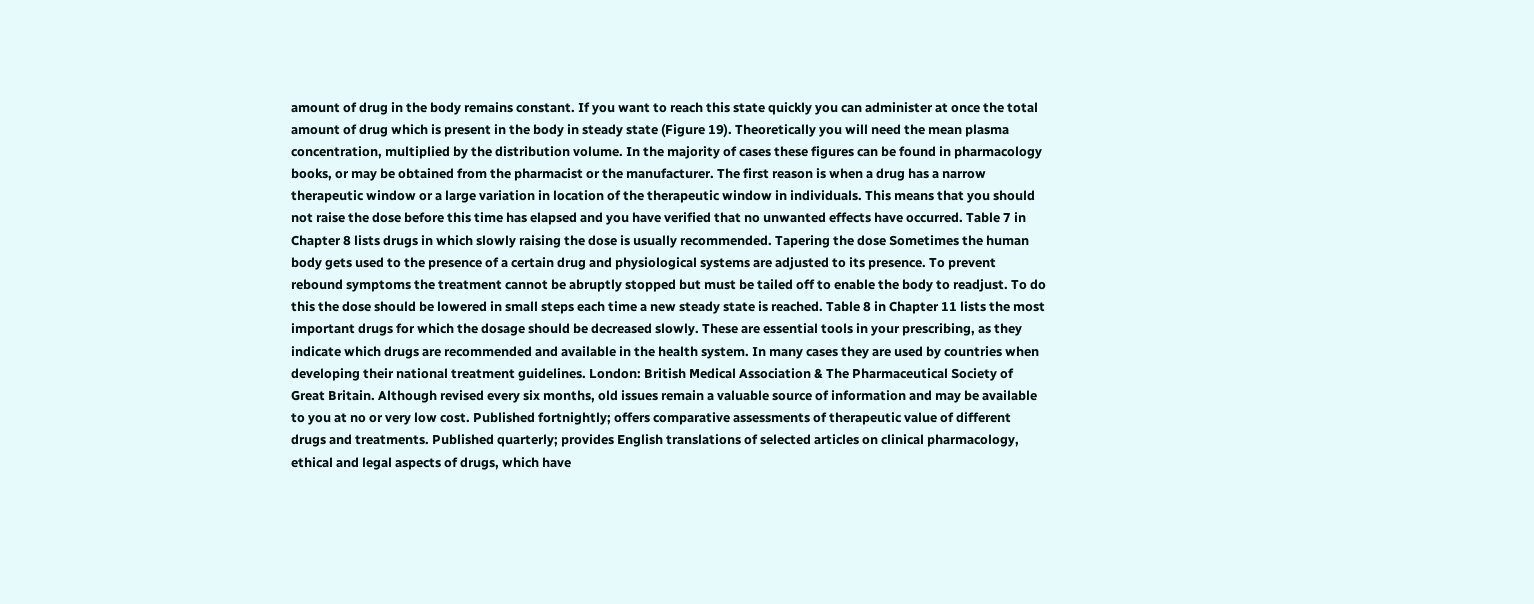amount of drug in the body remains constant. If you want to reach this state quickly you can administer at once the total amount of drug which is present in the body in steady state (Figure 19). Theoretically you will need the mean plasma concentration, multiplied by the distribution volume. In the majority of cases these figures can be found in pharmacology books, or may be obtained from the pharmacist or the manufacturer. The first reason is when a drug has a narrow therapeutic window or a large variation in location of the therapeutic window in individuals. This means that you should not raise the dose before this time has elapsed and you have verified that no unwanted effects have occurred. Table 7 in Chapter 8 lists drugs in which slowly raising the dose is usually recommended. Tapering the dose Sometimes the human body gets used to the presence of a certain drug and physiological systems are adjusted to its presence. To prevent rebound symptoms the treatment cannot be abruptly stopped but must be tailed off to enable the body to readjust. To do this the dose should be lowered in small steps each time a new steady state is reached. Table 8 in Chapter 11 lists the most important drugs for which the dosage should be decreased slowly. These are essential tools in your prescribing, as they indicate which drugs are recommended and available in the health system. In many cases they are used by countries when developing their national treatment guidelines. London: British Medical Association & The Pharmaceutical Society of Great Britain. Although revised every six months, old issues remain a valuable source of information and may be available to you at no or very low cost. Published fortnightly; offers comparative assessments of therapeutic value of different drugs and treatments. Published quarterly; provides English translations of selected articles on clinical pharmacology, ethical and legal aspects of drugs, which have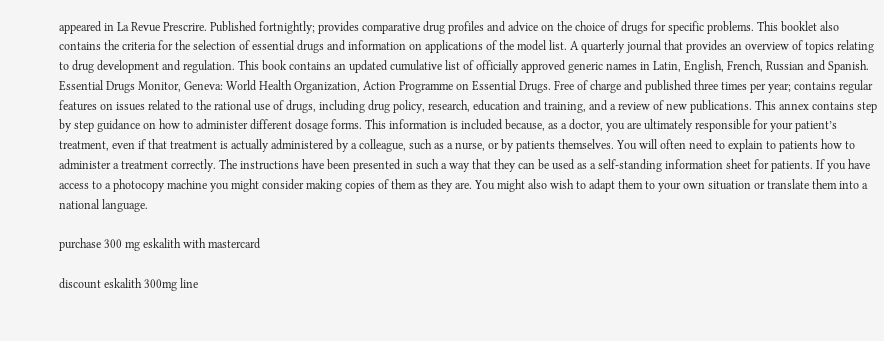appeared in La Revue Prescrire. Published fortnightly; provides comparative drug profiles and advice on the choice of drugs for specific problems. This booklet also contains the criteria for the selection of essential drugs and information on applications of the model list. A quarterly journal that provides an overview of topics relating to drug development and regulation. This book contains an updated cumulative list of officially approved generic names in Latin, English, French, Russian and Spanish. Essential Drugs Monitor, Geneva: World Health Organization, Action Programme on Essential Drugs. Free of charge and published three times per year; contains regular features on issues related to the rational use of drugs, including drug policy, research, education and training, and a review of new publications. This annex contains step by step guidance on how to administer different dosage forms. This information is included because, as a doctor, you are ultimately responsible for your patient’s treatment, even if that treatment is actually administered by a colleague, such as a nurse, or by patients themselves. You will often need to explain to patients how to administer a treatment correctly. The instructions have been presented in such a way that they can be used as a self-standing information sheet for patients. If you have access to a photocopy machine you might consider making copies of them as they are. You might also wish to adapt them to your own situation or translate them into a national language.

purchase 300 mg eskalith with mastercard

discount eskalith 300mg line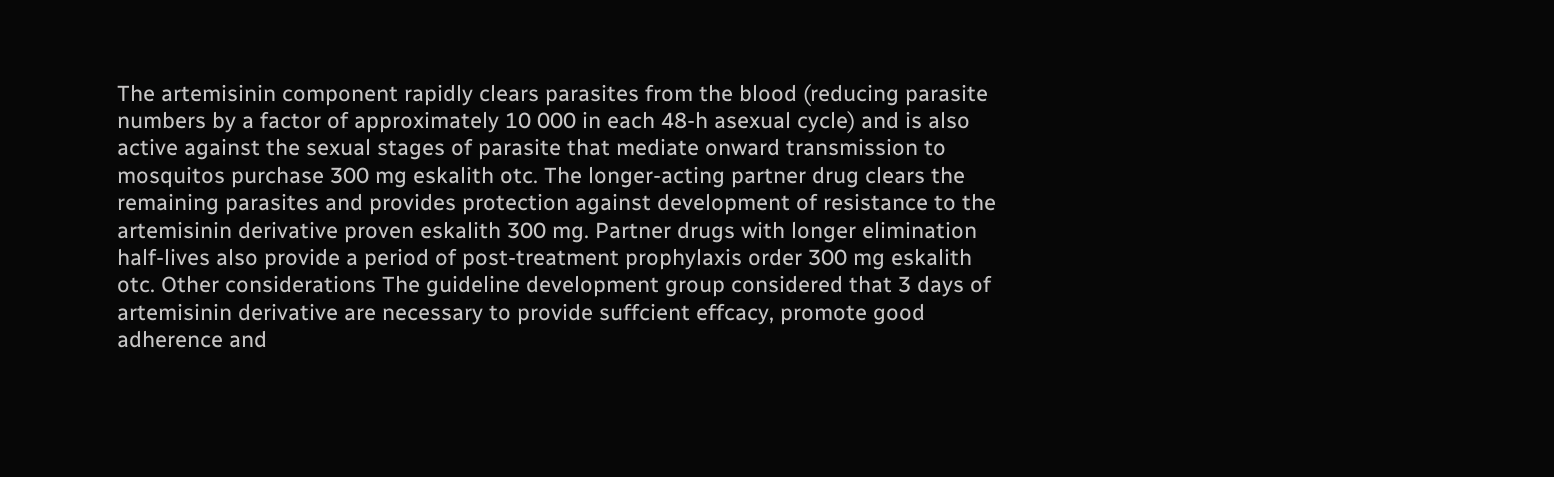The artemisinin component rapidly clears parasites from the blood (reducing parasite numbers by a factor of approximately 10 000 in each 48-h asexual cycle) and is also active against the sexual stages of parasite that mediate onward transmission to mosquitos purchase 300 mg eskalith otc. The longer-acting partner drug clears the remaining parasites and provides protection against development of resistance to the artemisinin derivative proven eskalith 300 mg. Partner drugs with longer elimination half-lives also provide a period of post-treatment prophylaxis order 300 mg eskalith otc. Other considerations The guideline development group considered that 3 days of artemisinin derivative are necessary to provide suffcient effcacy, promote good adherence and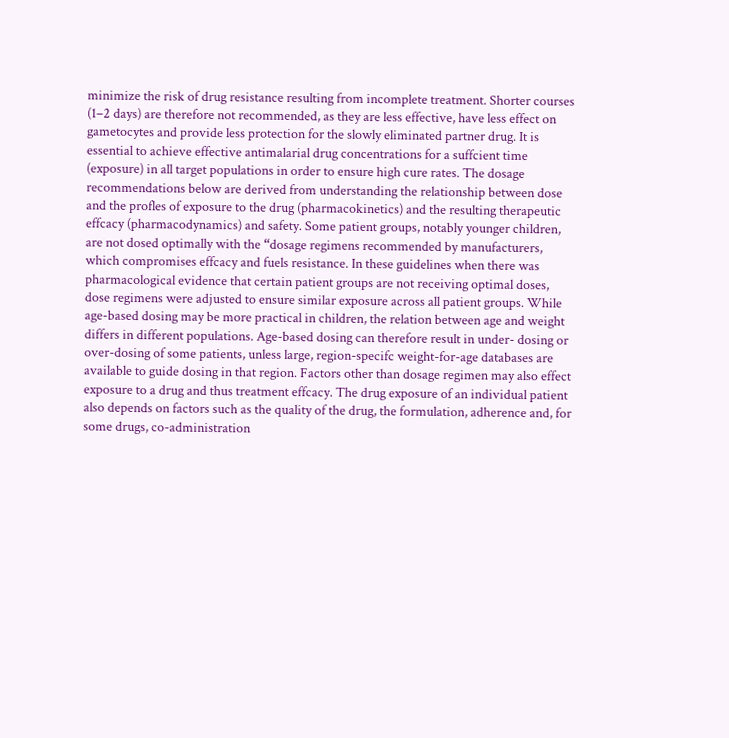minimize the risk of drug resistance resulting from incomplete treatment. Shorter courses (1–2 days) are therefore not recommended, as they are less effective, have less effect on gametocytes and provide less protection for the slowly eliminated partner drug. It is essential to achieve effective antimalarial drug concentrations for a suffcient time (exposure) in all target populations in order to ensure high cure rates. The dosage recommendations below are derived from understanding the relationship between dose and the profles of exposure to the drug (pharmacokinetics) and the resulting therapeutic effcacy (pharmacodynamics) and safety. Some patient groups, notably younger children, are not dosed optimally with the “dosage regimens recommended by manufacturers, which compromises effcacy and fuels resistance. In these guidelines when there was pharmacological evidence that certain patient groups are not receiving optimal doses, dose regimens were adjusted to ensure similar exposure across all patient groups. While age-based dosing may be more practical in children, the relation between age and weight differs in different populations. Age-based dosing can therefore result in under- dosing or over-dosing of some patients, unless large, region-specifc weight-for-age databases are available to guide dosing in that region. Factors other than dosage regimen may also effect exposure to a drug and thus treatment effcacy. The drug exposure of an individual patient also depends on factors such as the quality of the drug, the formulation, adherence and, for some drugs, co-administration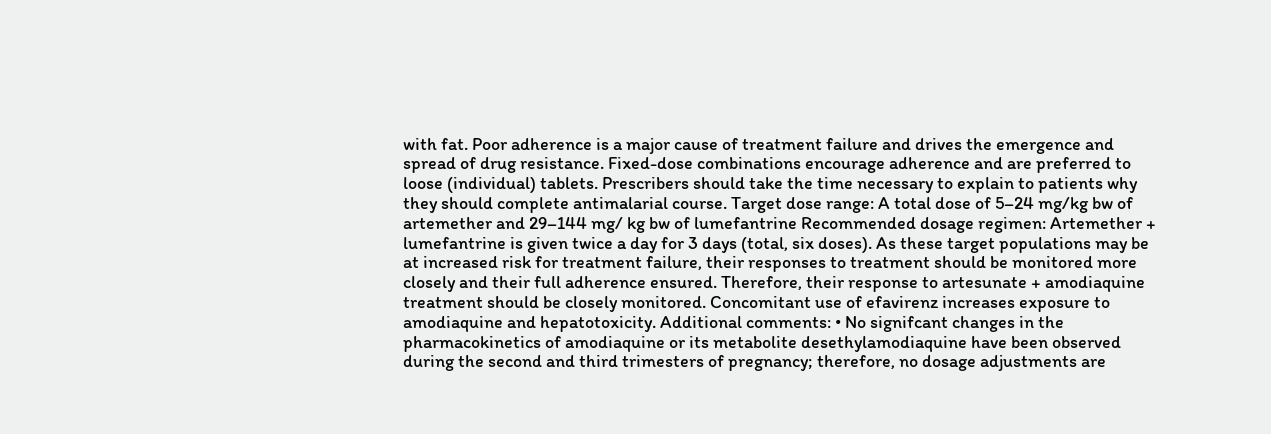with fat. Poor adherence is a major cause of treatment failure and drives the emergence and spread of drug resistance. Fixed-dose combinations encourage adherence and are preferred to loose (individual) tablets. Prescribers should take the time necessary to explain to patients why they should complete antimalarial course. Target dose range: A total dose of 5–24 mg/kg bw of artemether and 29–144 mg/ kg bw of lumefantrine Recommended dosage regimen: Artemether + lumefantrine is given twice a day for 3 days (total, six doses). As these target populations may be at increased risk for treatment failure, their responses to treatment should be monitored more closely and their full adherence ensured. Therefore, their response to artesunate + amodiaquine treatment should be closely monitored. Concomitant use of efavirenz increases exposure to amodiaquine and hepatotoxicity. Additional comments: • No signifcant changes in the pharmacokinetics of amodiaquine or its metabolite desethylamodiaquine have been observed during the second and third trimesters of pregnancy; therefore, no dosage adjustments are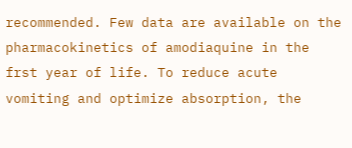recommended. Few data are available on the pharmacokinetics of amodiaquine in the frst year of life. To reduce acute vomiting and optimize absorption, the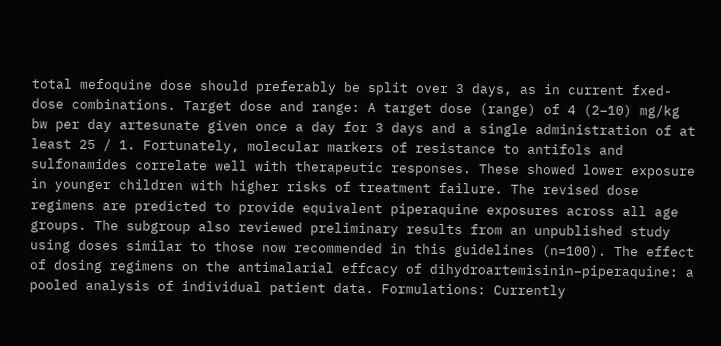total mefoquine dose should preferably be split over 3 days, as in current fxed-dose combinations. Target dose and range: A target dose (range) of 4 (2–10) mg/kg bw per day artesunate given once a day for 3 days and a single administration of at least 25 / 1. Fortunately, molecular markers of resistance to antifols and sulfonamides correlate well with therapeutic responses. These showed lower exposure in younger children with higher risks of treatment failure. The revised dose regimens are predicted to provide equivalent piperaquine exposures across all age groups. The subgroup also reviewed preliminary results from an unpublished study using doses similar to those now recommended in this guidelines (n=100). The effect of dosing regimens on the antimalarial effcacy of dihydroartemisinin–piperaquine: a pooled analysis of individual patient data. Formulations: Currently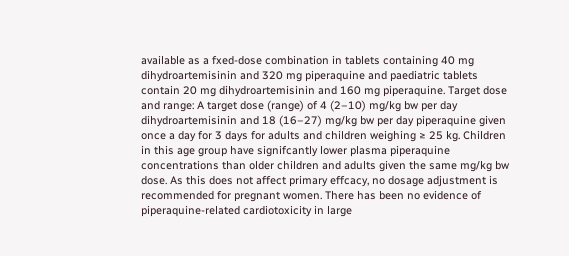available as a fxed-dose combination in tablets containing 40 mg dihydroartemisinin and 320 mg piperaquine and paediatric tablets contain 20 mg dihydroartemisinin and 160 mg piperaquine. Target dose and range: A target dose (range) of 4 (2–10) mg/kg bw per day dihydroartemisinin and 18 (16–27) mg/kg bw per day piperaquine given once a day for 3 days for adults and children weighing ≥ 25 kg. Children in this age group have signifcantly lower plasma piperaquine concentrations than older children and adults given the same mg/kg bw dose. As this does not affect primary effcacy, no dosage adjustment is recommended for pregnant women. There has been no evidence of piperaquine-related cardiotoxicity in large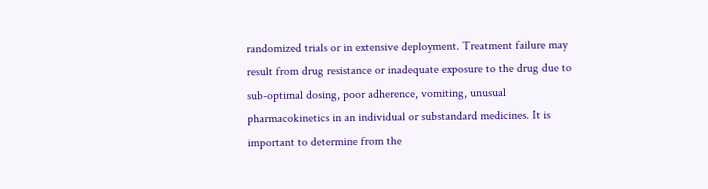randomized trials or in extensive deployment. Treatment failure may result from drug resistance or inadequate exposure to the drug due to sub-optimal dosing, poor adherence, vomiting, unusual pharmacokinetics in an individual or substandard medicines. It is important to determine from the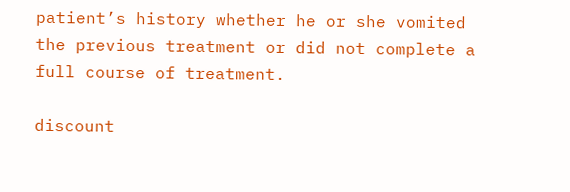patient’s history whether he or she vomited the previous treatment or did not complete a full course of treatment.

discount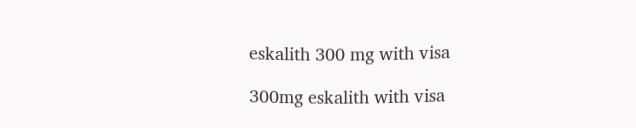eskalith 300 mg with visa

300mg eskalith with visa